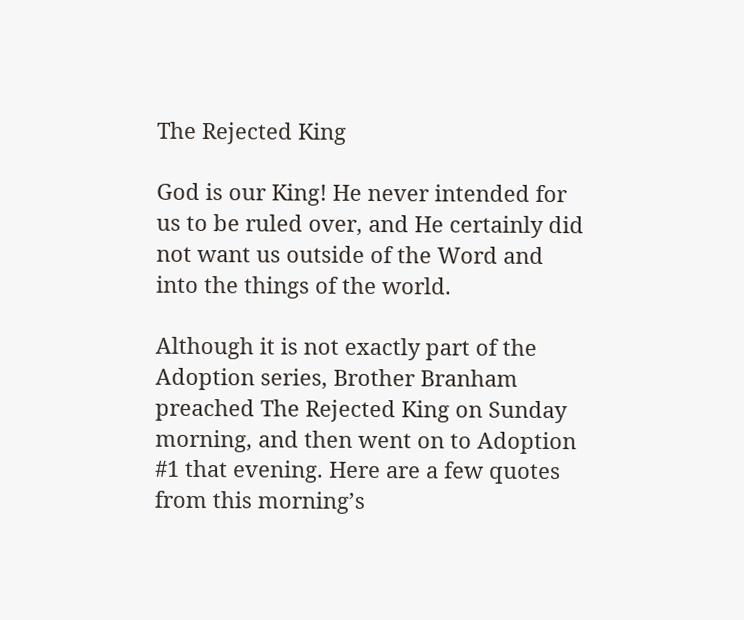The Rejected King

God is our King! He never intended for us to be ruled over, and He certainly did not want us outside of the Word and into the things of the world.

Although it is not exactly part of the Adoption series, Brother Branham preached The Rejected King on Sunday morning, and then went on to Adoption #1 that evening. Here are a few quotes from this morning’s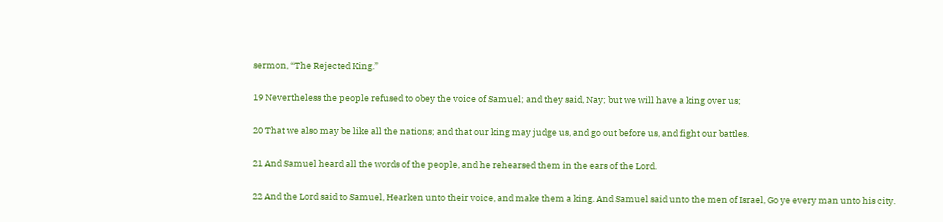sermon, “The Rejected King.”

19 Nevertheless the people refused to obey the voice of Samuel; and they said, Nay; but we will have a king over us;

20 That we also may be like all the nations; and that our king may judge us, and go out before us, and fight our battles.

21 And Samuel heard all the words of the people, and he rehearsed them in the ears of the Lord.

22 And the Lord said to Samuel, Hearken unto their voice, and make them a king. And Samuel said unto the men of Israel, Go ye every man unto his city.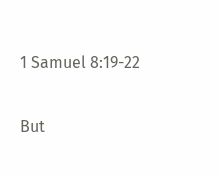1 Samuel 8:19-22

But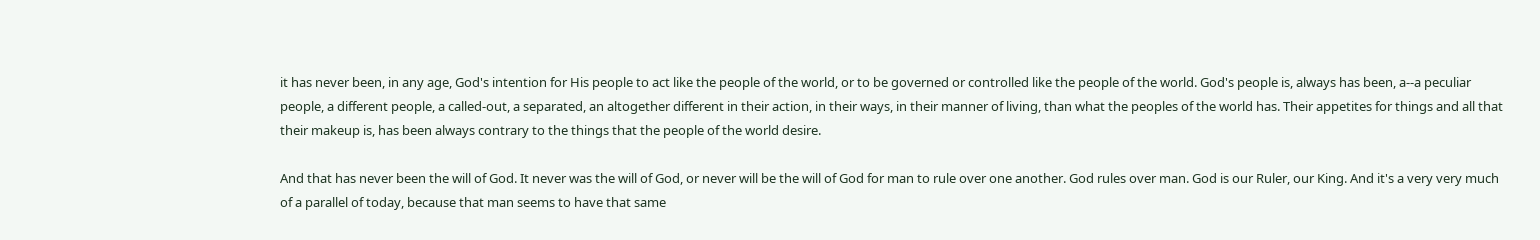it has never been, in any age, God's intention for His people to act like the people of the world, or to be governed or controlled like the people of the world. God's people is, always has been, a--a peculiar people, a different people, a called-out, a separated, an altogether different in their action, in their ways, in their manner of living, than what the peoples of the world has. Their appetites for things and all that their makeup is, has been always contrary to the things that the people of the world desire.

And that has never been the will of God. It never was the will of God, or never will be the will of God for man to rule over one another. God rules over man. God is our Ruler, our King. And it's a very very much of a parallel of today, because that man seems to have that same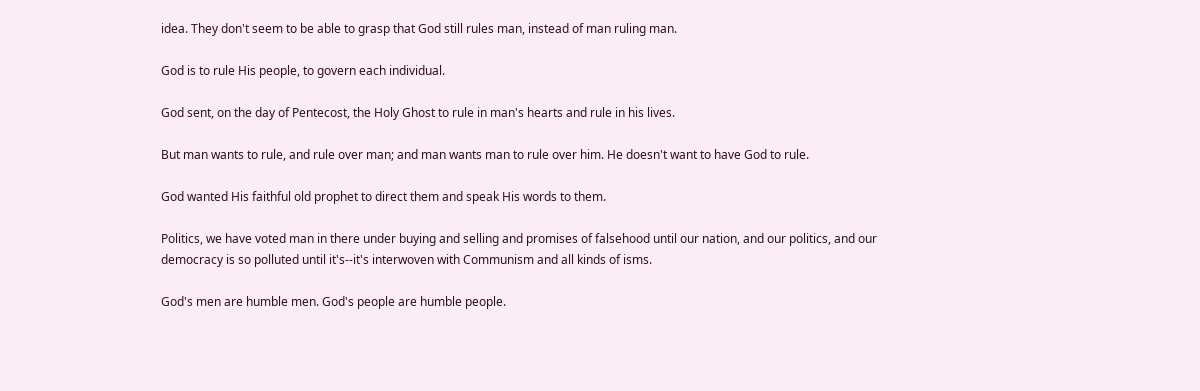idea. They don't seem to be able to grasp that God still rules man, instead of man ruling man.

God is to rule His people, to govern each individual.

God sent, on the day of Pentecost, the Holy Ghost to rule in man's hearts and rule in his lives.

But man wants to rule, and rule over man; and man wants man to rule over him. He doesn't want to have God to rule.

God wanted His faithful old prophet to direct them and speak His words to them.

Politics, we have voted man in there under buying and selling and promises of falsehood until our nation, and our politics, and our democracy is so polluted until it's--it's interwoven with Communism and all kinds of isms.

God's men are humble men. God's people are humble people.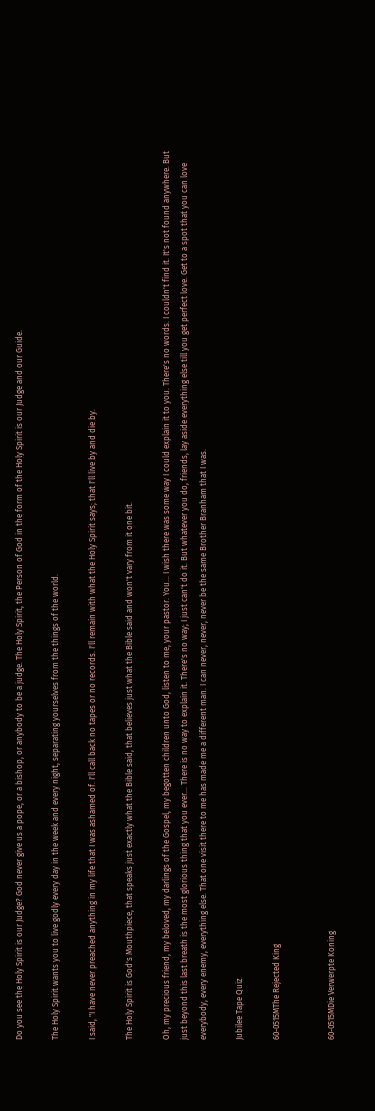Do you see the Holy Spirit is our Judge? God never give us a pope, or a bishop, or anybody to be a judge. The Holy Spirit, the Person of God in the form of the Holy Spirit is our Judge and our Guide.

The Holy Spirit wants you to live godly every day in the week and every night, separating yourselves from the things of the world.

I said, "I have never preached anything in my life that I was ashamed of. I'll call back no tapes or no records. I'll remain with what the Holy Spirit says; that I'll live by and die by.

The Holy Spirit is God's Mouthpiece, that speaks just exactly what the Bible said, that believes just what the Bible said and won't vary from it one bit.

Oh, my precious friend, my beloved, my darlings of the Gospel, my begotten children unto God, listen to me, your pastor. You... I wish there was some way I could explain it to you. There's no words. I couldn't find it. It's not found anywhere. But just beyond this last breath is the most glorious thing that you ever... There is no way to explain it. There's no way; I just can't do it. But whatever you do, friends, lay aside everything else till you get perfect love. Get to a spot that you can love everybody, every enemy, everything else. That one visit there to me has made me a different man. I can never, never, never be the same Brother Branham that I was.

Jubilee Tape Quiz

60-0515MThe Rejected King


60-0515MDie Verwerpte Koning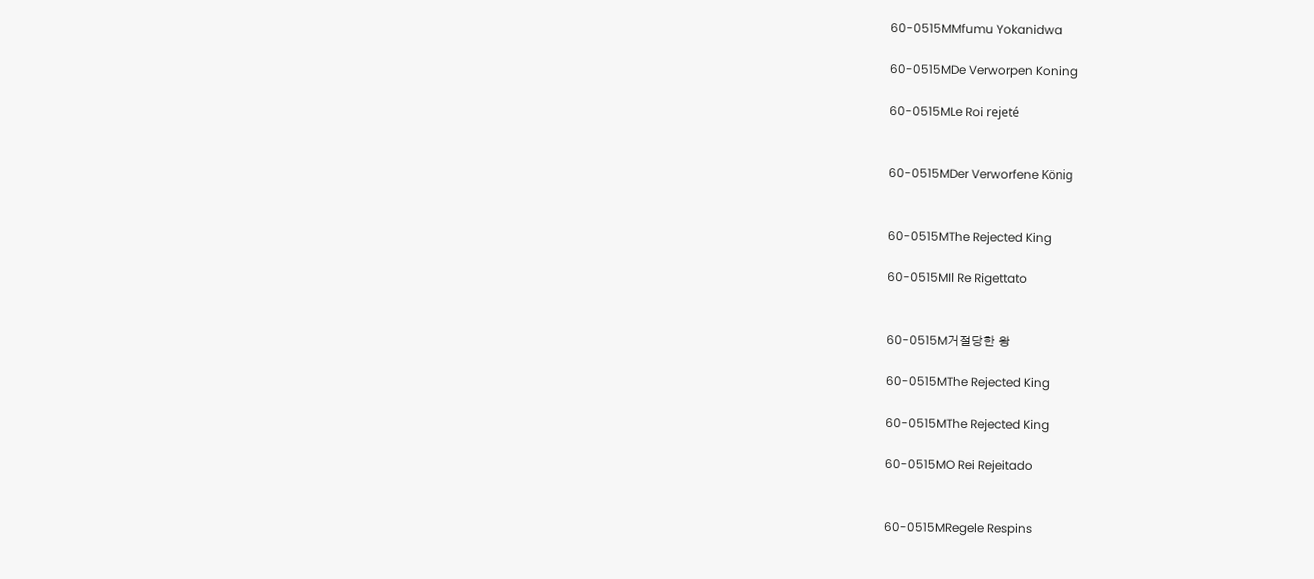60-0515MMfumu Yokanidwa

60-0515MDe Verworpen Koning

60-0515MLe Roi rejeté


60-0515MDer Verworfene König


60-0515MThe Rejected King

60-0515MIl Re Rigettato


60-0515M거절당한 왕

60-0515MThe Rejected King

60-0515MThe Rejected King

60-0515MO Rei Rejeitado


60-0515MRegele Respins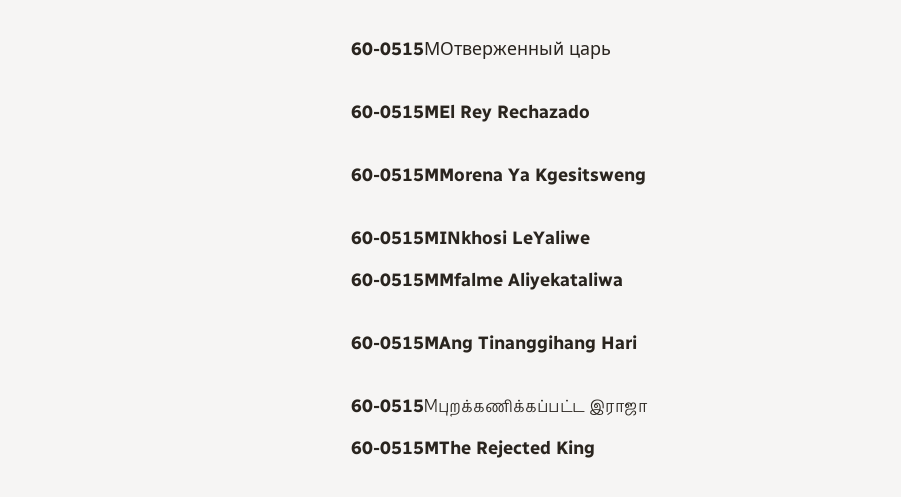60-0515MОтверженный царь


60-0515MEl Rey Rechazado


60-0515MMorena Ya Kgesitsweng


60-0515MINkhosi LeYaliwe

60-0515MMfalme Aliyekataliwa


60-0515MAng Tinanggihang Hari


60-0515Mபுறக்கணிக்கப்பட்ட இராஜா

60-0515MThe Rejected King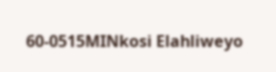60-0515MINkosi Elahliweyo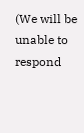(We will be unable to respond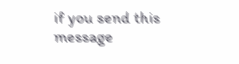if you send this message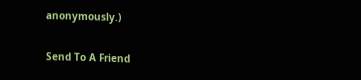anonymously.)

Send To A Friend